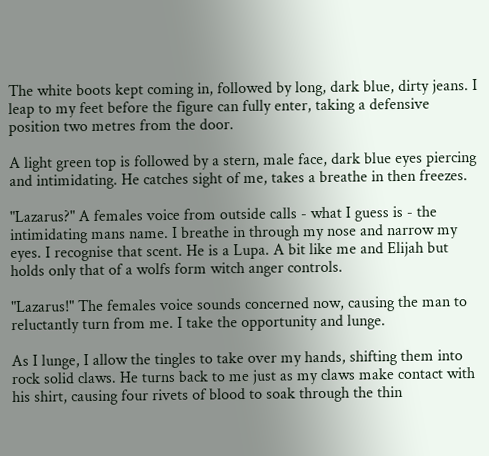The white boots kept coming in, followed by long, dark blue, dirty jeans. I leap to my feet before the figure can fully enter, taking a defensive position two metres from the door.

A light green top is followed by a stern, male face, dark blue eyes piercing and intimidating. He catches sight of me, takes a breathe in then freezes.

"Lazarus?" A females voice from outside calls - what I guess is - the intimidating mans name. I breathe in through my nose and narrow my eyes. I recognise that scent. He is a Lupa. A bit like me and Elijah but holds only that of a wolfs form witch anger controls.

"Lazarus!" The females voice sounds concerned now, causing the man to reluctantly turn from me. I take the opportunity and lunge.

As I lunge, I allow the tingles to take over my hands, shifting them into rock solid claws. He turns back to me just as my claws make contact with his shirt, causing four rivets of blood to soak through the thin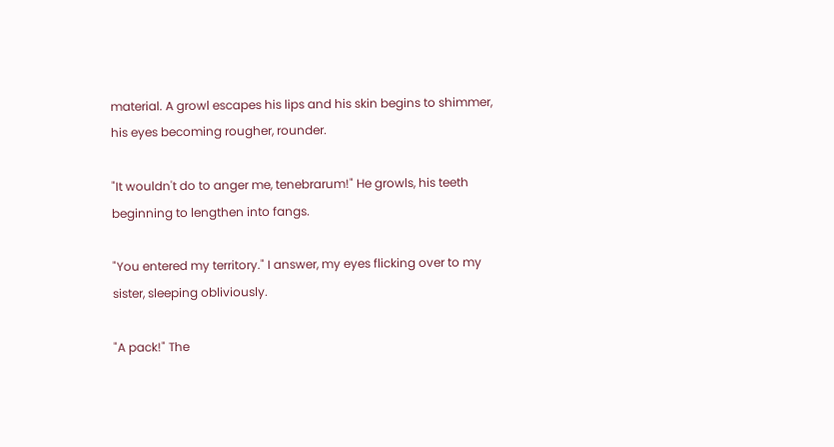material. A growl escapes his lips and his skin begins to shimmer, his eyes becoming rougher, rounder.

"It wouldn't do to anger me, tenebrarum!" He growls, his teeth beginning to lengthen into fangs.

"You entered my territory." I answer, my eyes flicking over to my sister, sleeping obliviously.

"A pack!" The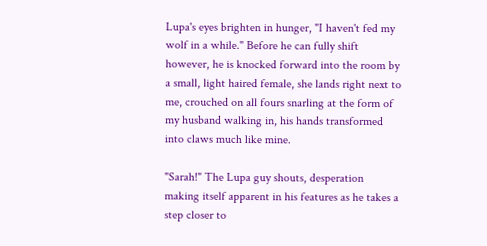Lupa's eyes brighten in hunger, "I haven't fed my wolf in a while." Before he can fully shift however, he is knocked forward into the room by a small, light haired female, she lands right next to me, crouched on all fours snarling at the form of my husband walking in, his hands transformed into claws much like mine.

"Sarah!" The Lupa guy shouts, desperation making itself apparent in his features as he takes a step closer to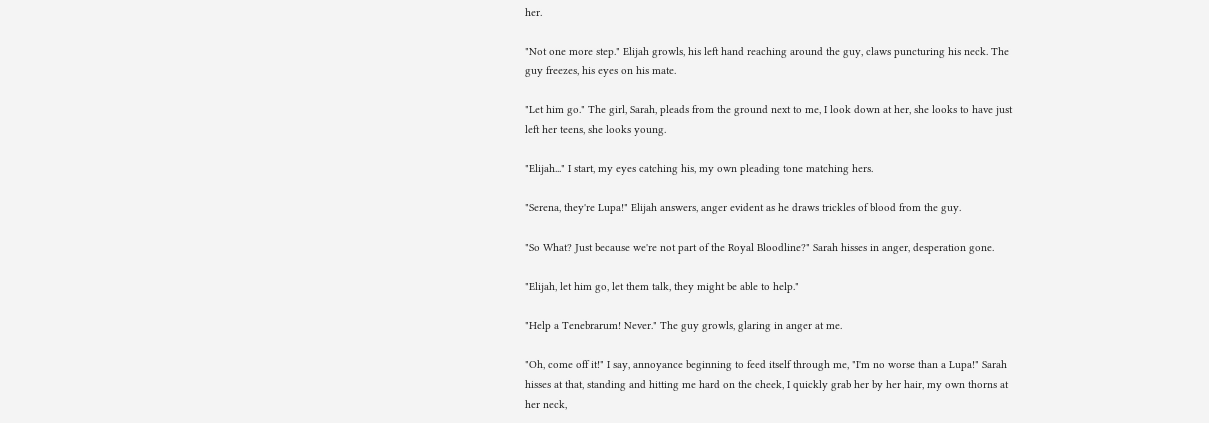her.

"Not one more step." Elijah growls, his left hand reaching around the guy, claws puncturing his neck. The guy freezes, his eyes on his mate.

"Let him go." The girl, Sarah, pleads from the ground next to me, I look down at her, she looks to have just left her teens, she looks young.

"Elijah..." I start, my eyes catching his, my own pleading tone matching hers.

"Serena, they're Lupa!" Elijah answers, anger evident as he draws trickles of blood from the guy.

"So What? Just because we're not part of the Royal Bloodline?" Sarah hisses in anger, desperation gone.

"Elijah, let him go, let them talk, they might be able to help."

"Help a Tenebrarum! Never." The guy growls, glaring in anger at me.

"Oh, come off it!" I say, annoyance beginning to feed itself through me, "I'm no worse than a Lupa!" Sarah hisses at that, standing and hitting me hard on the cheek, I quickly grab her by her hair, my own thorns at her neck,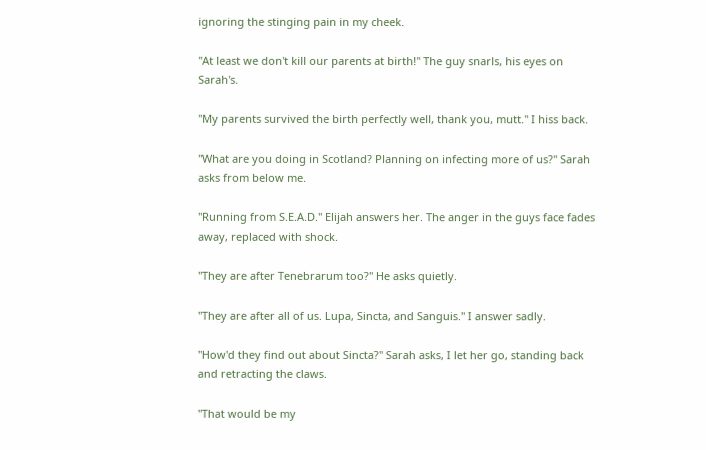ignoring the stinging pain in my cheek.

"At least we don't kill our parents at birth!" The guy snarls, his eyes on Sarah's.

"My parents survived the birth perfectly well, thank you, mutt." I hiss back.

"What are you doing in Scotland? Planning on infecting more of us?" Sarah asks from below me.

"Running from S.E.A.D." Elijah answers her. The anger in the guys face fades away, replaced with shock.

"They are after Tenebrarum too?" He asks quietly.

"They are after all of us. Lupa, Sincta, and Sanguis." I answer sadly.

"How'd they find out about Sincta?" Sarah asks, I let her go, standing back and retracting the claws.

"That would be my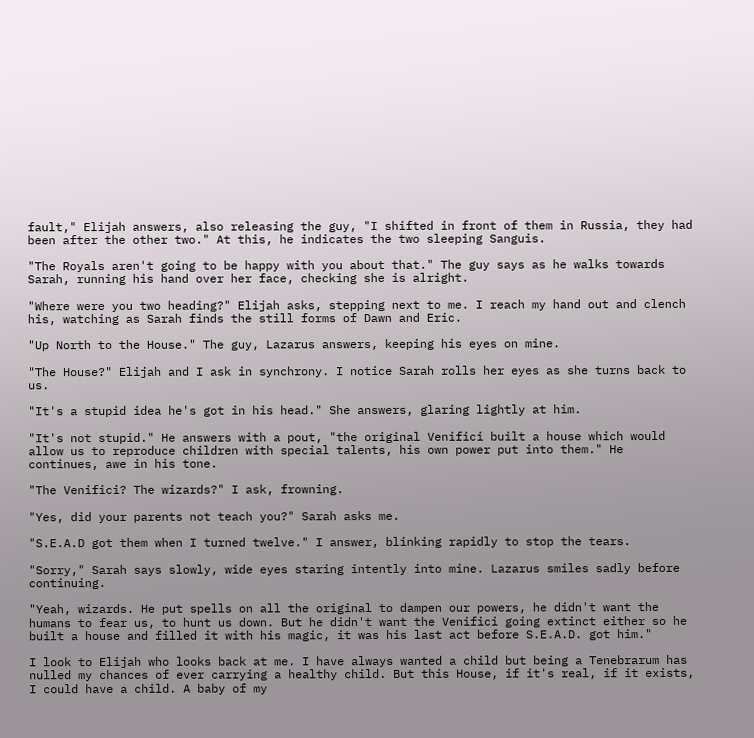fault," Elijah answers, also releasing the guy, "I shifted in front of them in Russia, they had been after the other two." At this, he indicates the two sleeping Sanguis.

"The Royals aren't going to be happy with you about that." The guy says as he walks towards Sarah, running his hand over her face, checking she is alright.

"Where were you two heading?" Elijah asks, stepping next to me. I reach my hand out and clench his, watching as Sarah finds the still forms of Dawn and Eric.

"Up North to the House." The guy, Lazarus answers, keeping his eyes on mine.

"The House?" Elijah and I ask in synchrony. I notice Sarah rolls her eyes as she turns back to us.

"It's a stupid idea he's got in his head." She answers, glaring lightly at him.

"It's not stupid." He answers with a pout, "the original Venifici built a house which would allow us to reproduce children with special talents, his own power put into them." He continues, awe in his tone.

"The Venifici? The wizards?" I ask, frowning.

"Yes, did your parents not teach you?" Sarah asks me.

"S.E.A.D got them when I turned twelve." I answer, blinking rapidly to stop the tears.

"Sorry," Sarah says slowly, wide eyes staring intently into mine. Lazarus smiles sadly before continuing.

"Yeah, wizards. He put spells on all the original to dampen our powers, he didn't want the humans to fear us, to hunt us down. But he didn't want the Venifici going extinct either so he built a house and filled it with his magic, it was his last act before S.E.A.D. got him."

I look to Elijah who looks back at me. I have always wanted a child but being a Tenebrarum has nulled my chances of ever carrying a healthy child. But this House, if it's real, if it exists, I could have a child. A baby of my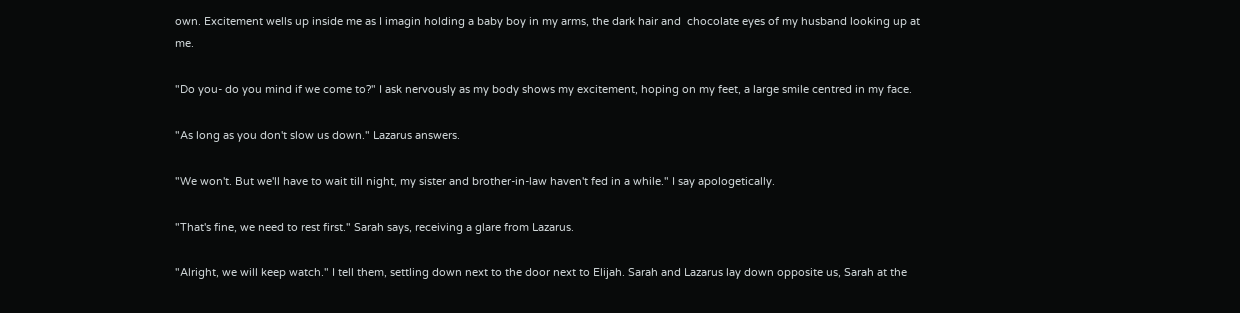own. Excitement wells up inside me as I imagin holding a baby boy in my arms, the dark hair and  chocolate eyes of my husband looking up at me.

"Do you- do you mind if we come to?" I ask nervously as my body shows my excitement, hoping on my feet, a large smile centred in my face.

"As long as you don't slow us down." Lazarus answers.

"We won't. But we'll have to wait till night, my sister and brother-in-law haven't fed in a while." I say apologetically.

"That's fine, we need to rest first." Sarah says, receiving a glare from Lazarus.

"Alright, we will keep watch." I tell them, settling down next to the door next to Elijah. Sarah and Lazarus lay down opposite us, Sarah at the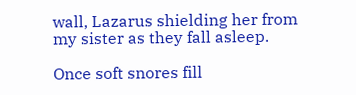wall, Lazarus shielding her from my sister as they fall asleep.

Once soft snores fill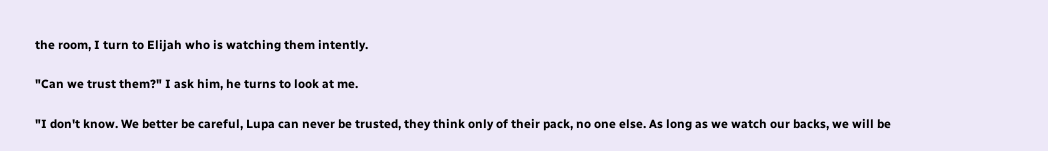the room, I turn to Elijah who is watching them intently.

"Can we trust them?" I ask him, he turns to look at me.

"I don't know. We better be careful, Lupa can never be trusted, they think only of their pack, no one else. As long as we watch our backs, we will be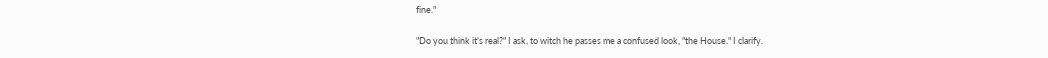fine."

"Do you think it's real?" I ask, to witch he passes me a confused look, "the House." I clarify.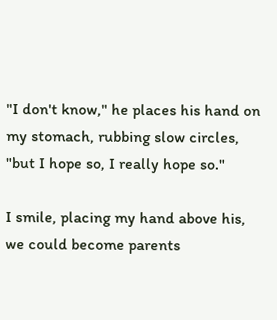"I don't know," he places his hand on my stomach, rubbing slow circles, "but I hope so, I really hope so."

I smile, placing my hand above his, we could become parents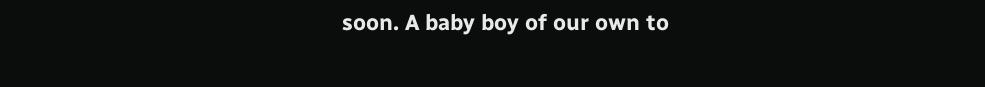soon. A baby boy of our own to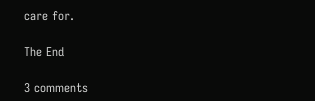care for.

The End

3 comments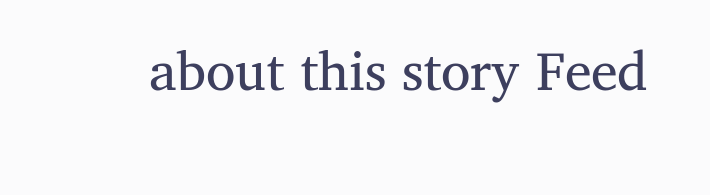about this story Feed